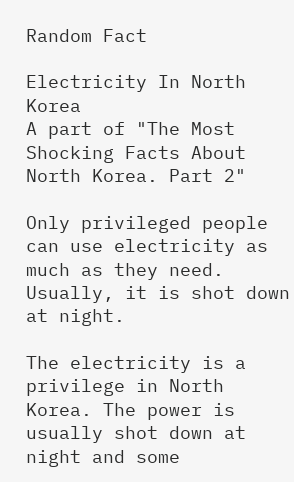Random Fact

Electricity In North Korea
A part of "The Most Shocking Facts About North Korea. Part 2"

Only privileged people can use electricity as much as they need. Usually, it is shot down at night.

The electricity is a privilege in North Korea. The power is usually shot down at night and some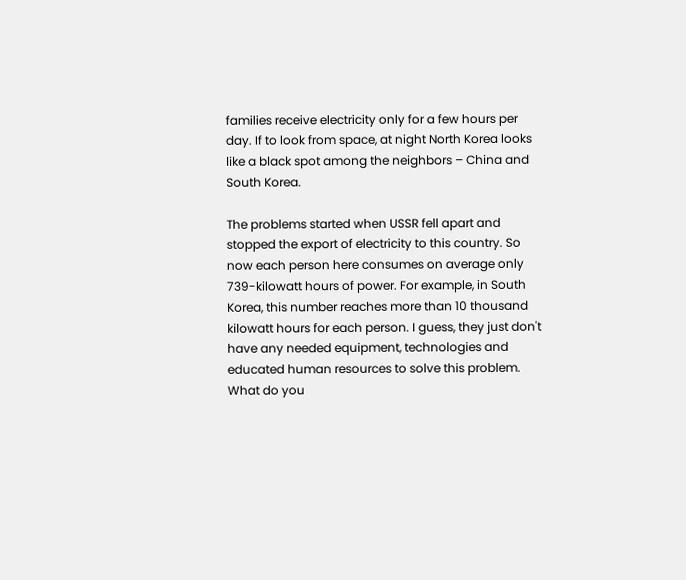families receive electricity only for a few hours per day. If to look from space, at night North Korea looks like a black spot among the neighbors – China and South Korea.

The problems started when USSR fell apart and stopped the export of electricity to this country. So now each person here consumes on average only 739-kilowatt hours of power. For example, in South Korea, this number reaches more than 10 thousand kilowatt hours for each person. I guess, they just don't have any needed equipment, technologies and educated human resources to solve this problem. What do you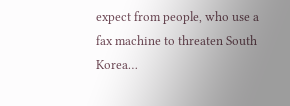expect from people, who use a fax machine to threaten South Korea…